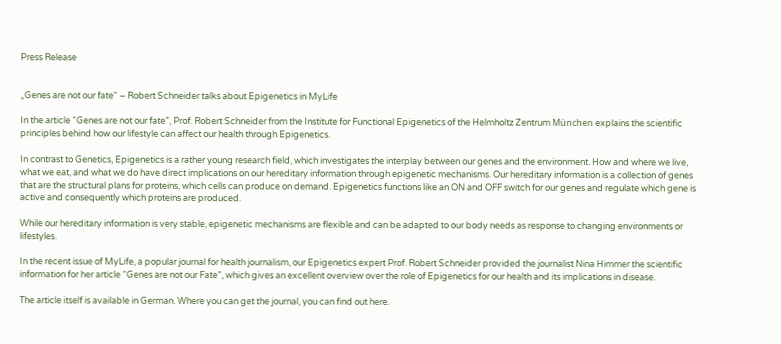Press Release


„Genes are not our fate“ – Robert Schneider talks about Epigenetics in MyLife

In the article “Genes are not our fate”, Prof. Robert Schneider from the Institute for Functional Epigenetics of the Helmholtz Zentrum München explains the scientific principles behind how our lifestyle can affect our health through Epigenetics.

In contrast to Genetics, Epigenetics is a rather young research field, which investigates the interplay between our genes and the environment. How and where we live, what we eat, and what we do have direct implications on our hereditary information through epigenetic mechanisms. Our hereditary information is a collection of genes that are the structural plans for proteins, which cells can produce on demand. Epigenetics functions like an ON and OFF switch for our genes and regulate which gene is active and consequently which proteins are produced.

While our hereditary information is very stable, epigenetic mechanisms are flexible and can be adapted to our body needs as response to changing environments or lifestyles.

In the recent issue of MyLife, a popular journal for health journalism, our Epigenetics expert Prof. Robert Schneider provided the journalist Nina Himmer the scientific information for her article “Genes are not our Fate”, which gives an excellent overview over the role of Epigenetics for our health and its implications in disease.

The article itself is available in German. Where you can get the journal, you can find out here.